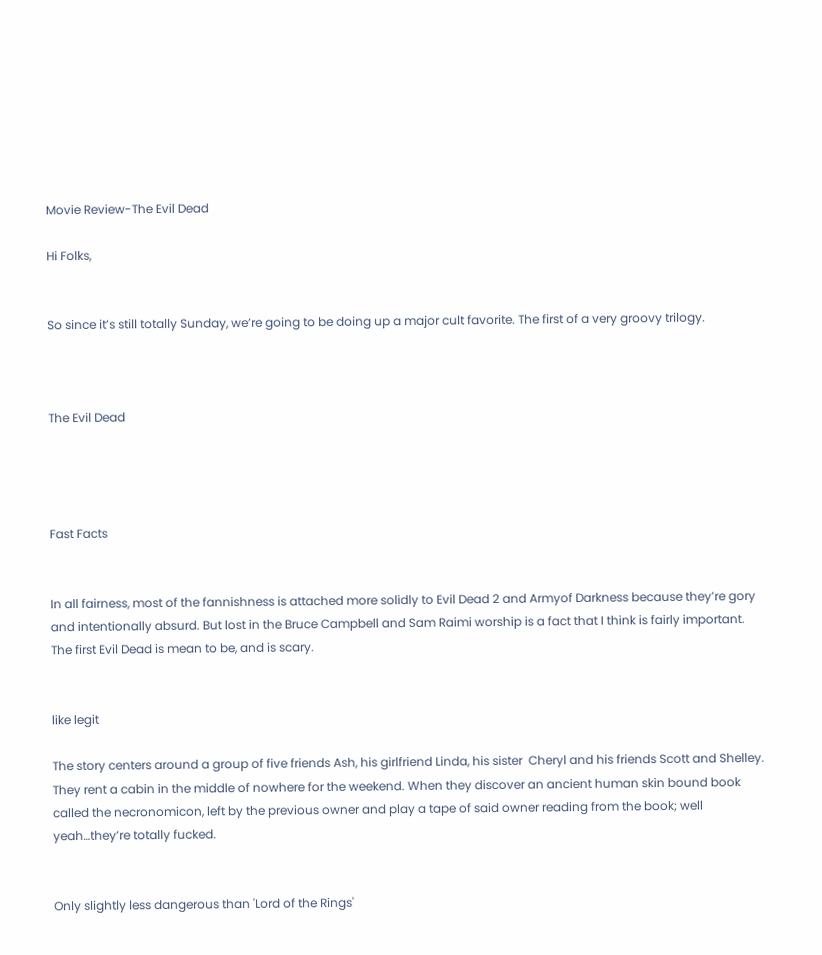Movie Review-The Evil Dead

Hi Folks,


So since it’s still totally Sunday, we’re going to be doing up a major cult favorite. The first of a very groovy trilogy.



The Evil Dead




Fast Facts


In all fairness, most of the fannishness is attached more solidly to Evil Dead 2 and Armyof Darkness because they’re gory and intentionally absurd. But lost in the Bruce Campbell and Sam Raimi worship is a fact that I think is fairly important. The first Evil Dead is mean to be, and is scary.


like legit

The story centers around a group of five friends Ash, his girlfriend Linda, his sister  Cheryl and his friends Scott and Shelley. They rent a cabin in the middle of nowhere for the weekend. When they discover an ancient human skin bound book called the necronomicon, left by the previous owner and play a tape of said owner reading from the book; well yeah…they’re totally fucked.


Only slightly less dangerous than 'Lord of the Rings'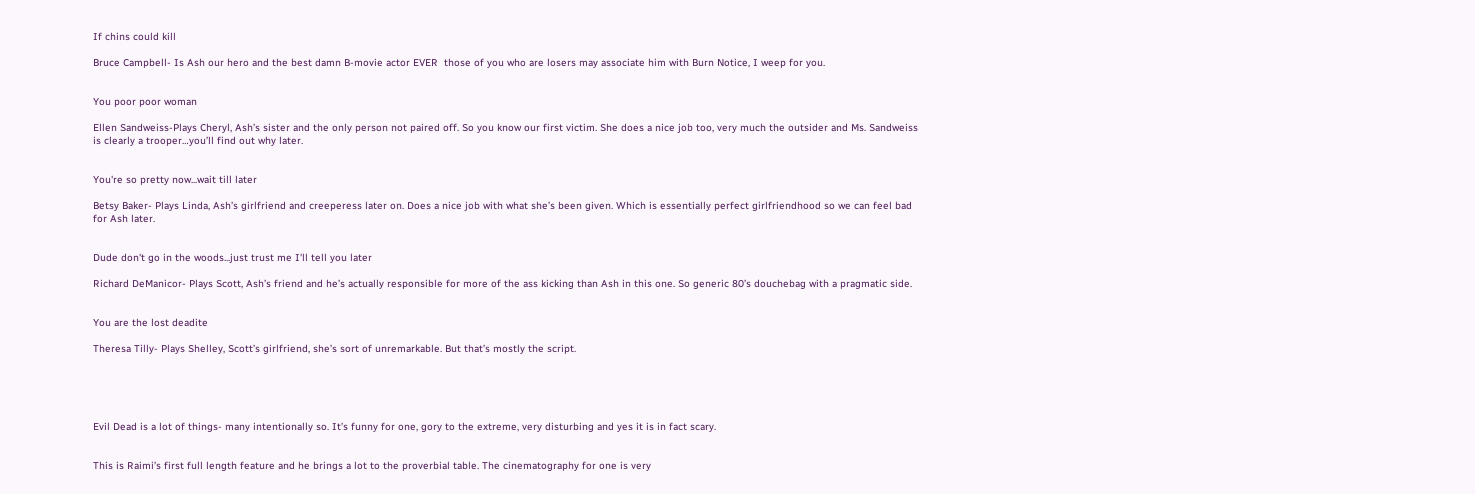If chins could kill

Bruce Campbell- Is Ash our hero and the best damn B-movie actor EVER  those of you who are losers may associate him with Burn Notice, I weep for you.


You poor poor woman

Ellen Sandweiss-Plays Cheryl, Ash’s sister and the only person not paired off. So you know our first victim. She does a nice job too, very much the outsider and Ms. Sandweiss is clearly a trooper…you’ll find out why later.


You're so pretty now...wait till later

Betsy Baker- Plays Linda, Ash’s girlfriend and creeperess later on. Does a nice job with what she’s been given. Which is essentially perfect girlfriendhood so we can feel bad for Ash later.


Dude don't go in the woods...just trust me I'll tell you later

Richard DeManicor- Plays Scott, Ash’s friend and he’s actually responsible for more of the ass kicking than Ash in this one. So generic 80’s douchebag with a pragmatic side.


You are the lost deadite

Theresa Tilly- Plays Shelley, Scott’s girlfriend, she’s sort of unremarkable. But that’s mostly the script.





Evil Dead is a lot of things- many intentionally so. It’s funny for one, gory to the extreme, very disturbing and yes it is in fact scary.


This is Raimi’s first full length feature and he brings a lot to the proverbial table. The cinematography for one is very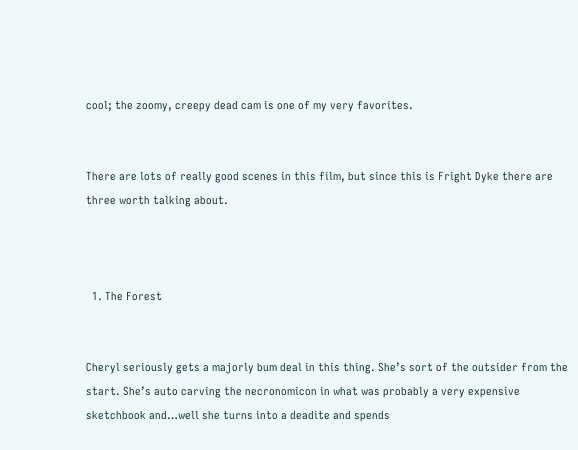cool; the zoomy, creepy dead cam is one of my very favorites.


There are lots of really good scenes in this film, but since this is Fright Dyke there are three worth talking about.



  1. The Forest


Cheryl seriously gets a majorly bum deal in this thing. She’s sort of the outsider from the start. She’s auto carving the necronomicon in what was probably a very expensive sketchbook and…well she turns into a deadite and spends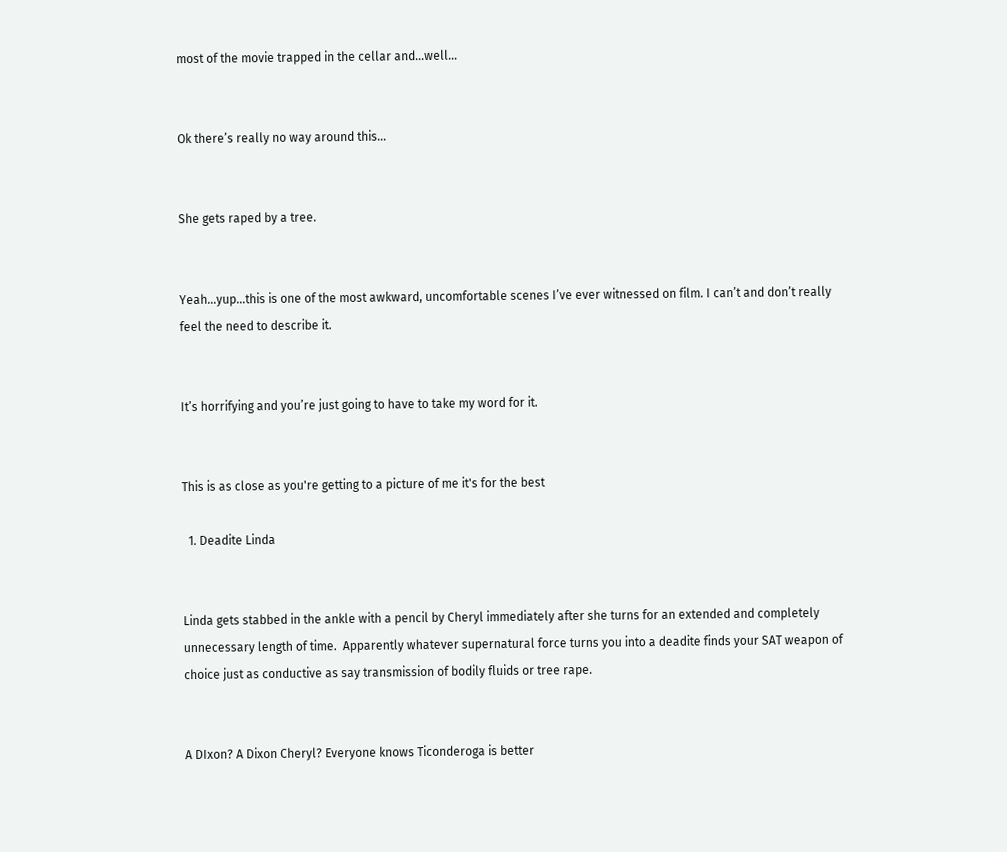most of the movie trapped in the cellar and…well…


Ok there’s really no way around this…


She gets raped by a tree.


Yeah…yup…this is one of the most awkward, uncomfortable scenes I’ve ever witnessed on film. I can’t and don’t really feel the need to describe it.


It’s horrifying and you’re just going to have to take my word for it.


This is as close as you're getting to a picture of me it's for the best

  1. Deadite Linda


Linda gets stabbed in the ankle with a pencil by Cheryl immediately after she turns for an extended and completely unnecessary length of time.  Apparently whatever supernatural force turns you into a deadite finds your SAT weapon of choice just as conductive as say transmission of bodily fluids or tree rape.


A DIxon? A Dixon Cheryl? Everyone knows Ticonderoga is better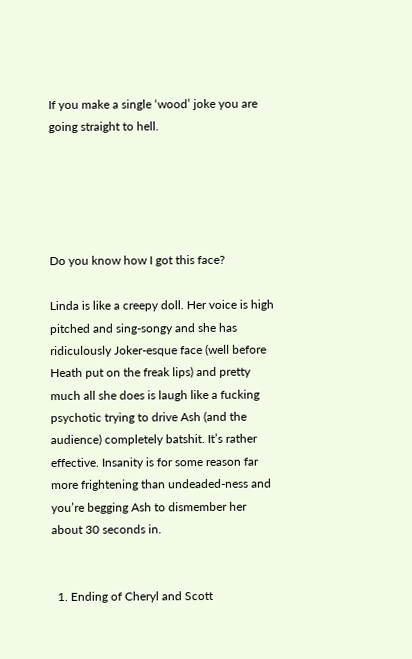If you make a single ‘wood’ joke you are going straight to hell.





Do you know how I got this face?

Linda is like a creepy doll. Her voice is high pitched and sing-songy and she has ridiculously Joker-esque face (well before Heath put on the freak lips) and pretty much all she does is laugh like a fucking psychotic trying to drive Ash (and the audience) completely batshit. It’s rather effective. Insanity is for some reason far more frightening than undeaded-ness and you’re begging Ash to dismember her about 30 seconds in.


  1. Ending of Cheryl and Scott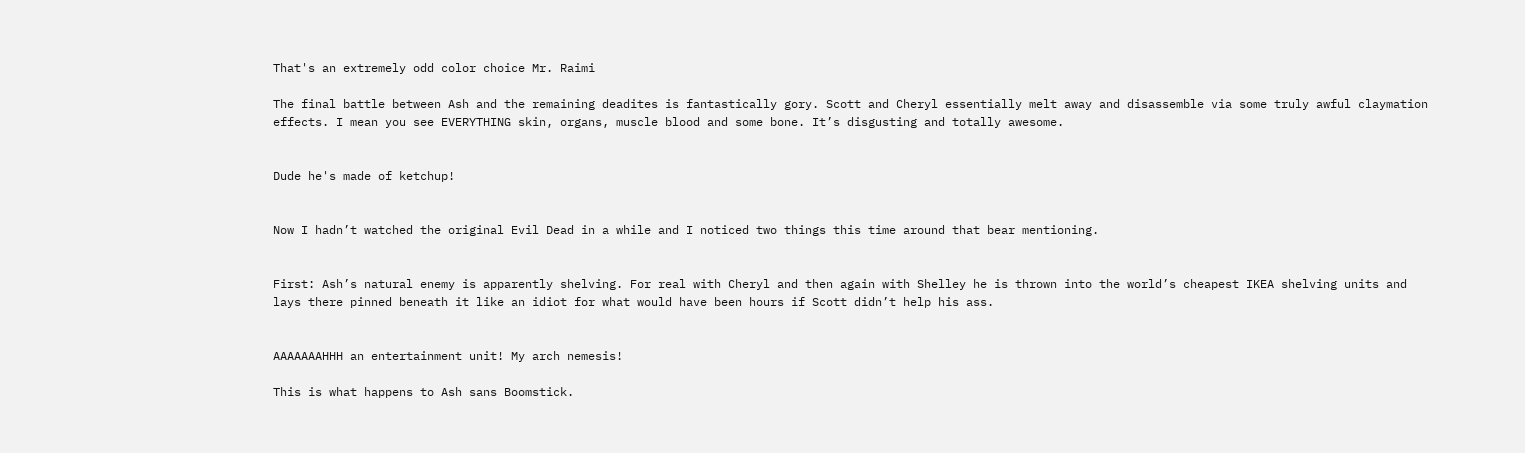That's an extremely odd color choice Mr. Raimi

The final battle between Ash and the remaining deadites is fantastically gory. Scott and Cheryl essentially melt away and disassemble via some truly awful claymation effects. I mean you see EVERYTHING skin, organs, muscle blood and some bone. It’s disgusting and totally awesome.


Dude he's made of ketchup!


Now I hadn’t watched the original Evil Dead in a while and I noticed two things this time around that bear mentioning.


First: Ash’s natural enemy is apparently shelving. For real with Cheryl and then again with Shelley he is thrown into the world’s cheapest IKEA shelving units and lays there pinned beneath it like an idiot for what would have been hours if Scott didn’t help his ass.


AAAAAAAHHH an entertainment unit! My arch nemesis!

This is what happens to Ash sans Boomstick.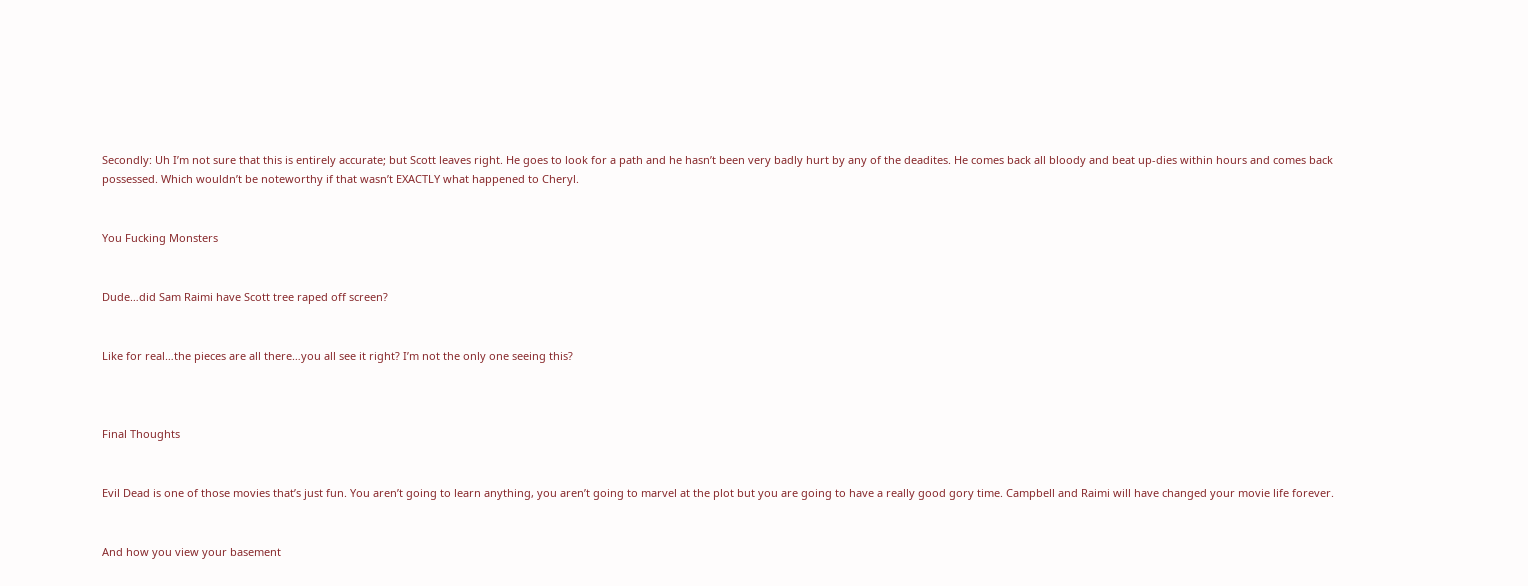Secondly: Uh I’m not sure that this is entirely accurate; but Scott leaves right. He goes to look for a path and he hasn’t been very badly hurt by any of the deadites. He comes back all bloody and beat up-dies within hours and comes back possessed. Which wouldn’t be noteworthy if that wasn’t EXACTLY what happened to Cheryl.


You Fucking Monsters


Dude…did Sam Raimi have Scott tree raped off screen?


Like for real…the pieces are all there…you all see it right? I’m not the only one seeing this?



Final Thoughts


Evil Dead is one of those movies that’s just fun. You aren’t going to learn anything, you aren’t going to marvel at the plot but you are going to have a really good gory time. Campbell and Raimi will have changed your movie life forever.


And how you view your basement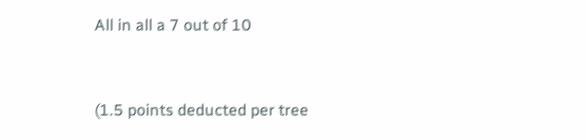All in all a 7 out of 10


(1.5 points deducted per tree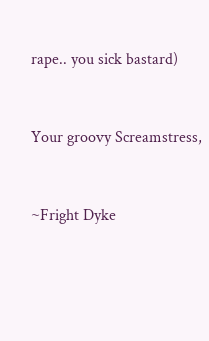rape.. you sick bastard)



Your groovy Screamstress,



~Fright Dyke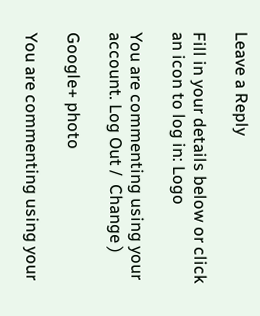Leave a Reply

Fill in your details below or click an icon to log in: Logo

You are commenting using your account. Log Out /  Change )

Google+ photo

You are commenting using your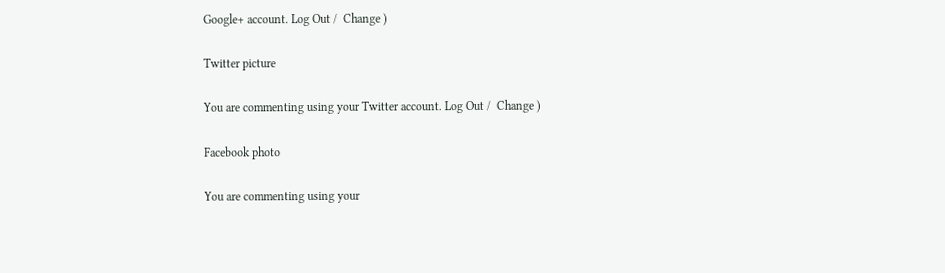Google+ account. Log Out /  Change )

Twitter picture

You are commenting using your Twitter account. Log Out /  Change )

Facebook photo

You are commenting using your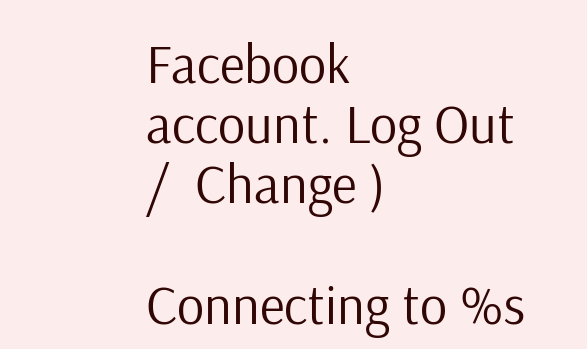Facebook account. Log Out /  Change )

Connecting to %s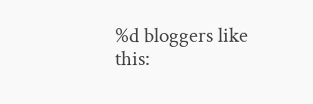%d bloggers like this: